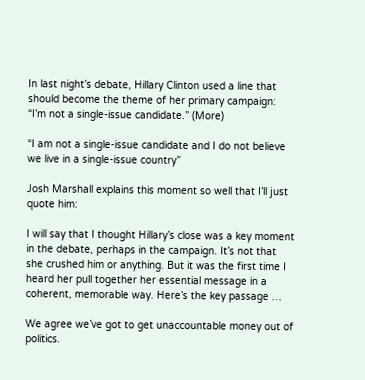In last night’s debate, Hillary Clinton used a line that should become the theme of her primary campaign: “I’m not a single-issue candidate.” (More)

“I am not a single-issue candidate and I do not believe we live in a single-issue country”

Josh Marshall explains this moment so well that I’ll just quote him:

I will say that I thought Hillary’s close was a key moment in the debate, perhaps in the campaign. It’s not that she crushed him or anything. But it was the first time I heard her pull together her essential message in a coherent, memorable way. Here’s the key passage …

We agree we’ve got to get unaccountable money out of politics.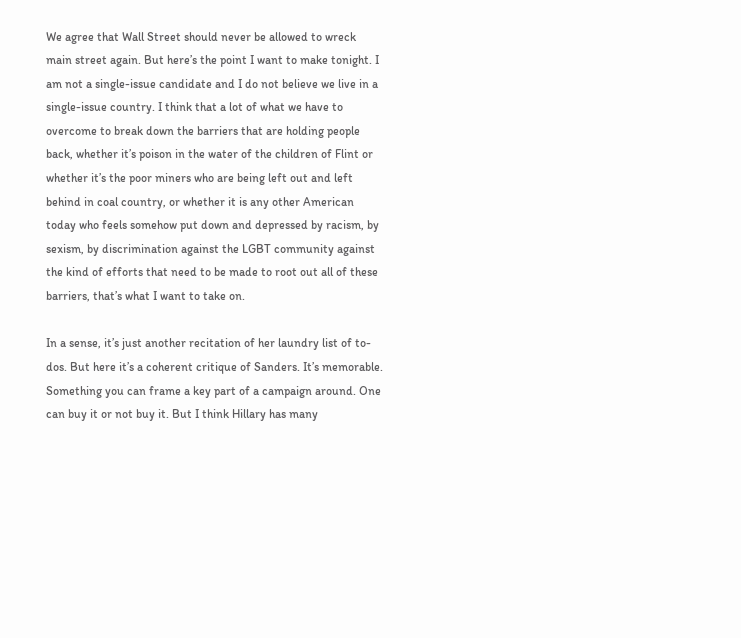We agree that Wall Street should never be allowed to wreck main street again. But here’s the point I want to make tonight. I am not a single-issue candidate and I do not believe we live in a single-issue country. I think that a lot of what we have to overcome to break down the barriers that are holding people back, whether it’s poison in the water of the children of Flint or whether it’s the poor miners who are being left out and left behind in coal country, or whether it is any other American today who feels somehow put down and depressed by racism, by sexism, by discrimination against the LGBT community against the kind of efforts that need to be made to root out all of these barriers, that’s what I want to take on.

In a sense, it’s just another recitation of her laundry list of to-dos. But here it’s a coherent critique of Sanders. It’s memorable. Something you can frame a key part of a campaign around. One can buy it or not buy it. But I think Hillary has many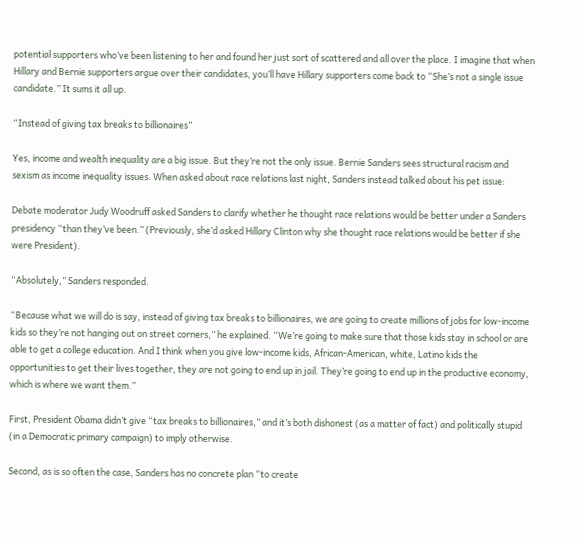potential supporters who’ve been listening to her and found her just sort of scattered and all over the place. I imagine that when Hillary and Bernie supporters argue over their candidates, you’ll have Hillary supporters come back to “She’s not a single issue candidate.” It sums it all up.

“Instead of giving tax breaks to billionaires”

Yes, income and wealth inequality are a big issue. But they’re not the only issue. Bernie Sanders sees structural racism and sexism as income inequality issues. When asked about race relations last night, Sanders instead talked about his pet issue:

Debate moderator Judy Woodruff asked Sanders to clarify whether he thought race relations would be better under a Sanders presidency “than they’ve been.” (Previously, she’d asked Hillary Clinton why she thought race relations would be better if she were President).

“Absolutely,” Sanders responded.

“Because what we will do is say, instead of giving tax breaks to billionaires, we are going to create millions of jobs for low-income kids so they’re not hanging out on street corners,” he explained. “We’re going to make sure that those kids stay in school or are able to get a college education. And I think when you give low-income kids, African-American, white, Latino kids the opportunities to get their lives together, they are not going to end up in jail. They’re going to end up in the productive economy, which is where we want them.”

First, President Obama didn’t give “tax breaks to billionaires,” and it’s both dishonest (as a matter of fact) and politically stupid (in a Democratic primary campaign) to imply otherwise.

Second, as is so often the case, Sanders has no concrete plan “to create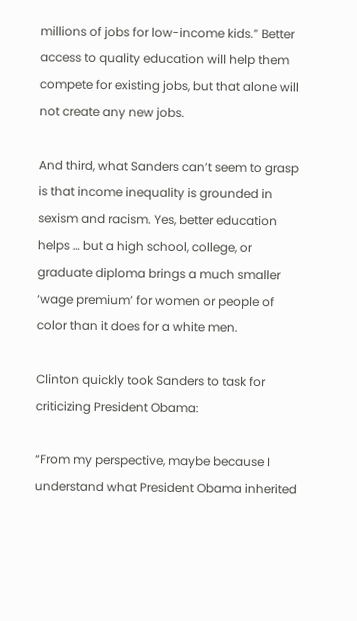millions of jobs for low-income kids.” Better access to quality education will help them compete for existing jobs, but that alone will not create any new jobs.

And third, what Sanders can’t seem to grasp is that income inequality is grounded in sexism and racism. Yes, better education helps … but a high school, college, or graduate diploma brings a much smaller ‘wage premium’ for women or people of color than it does for a white men.

Clinton quickly took Sanders to task for criticizing President Obama:

“From my perspective, maybe because I understand what President Obama inherited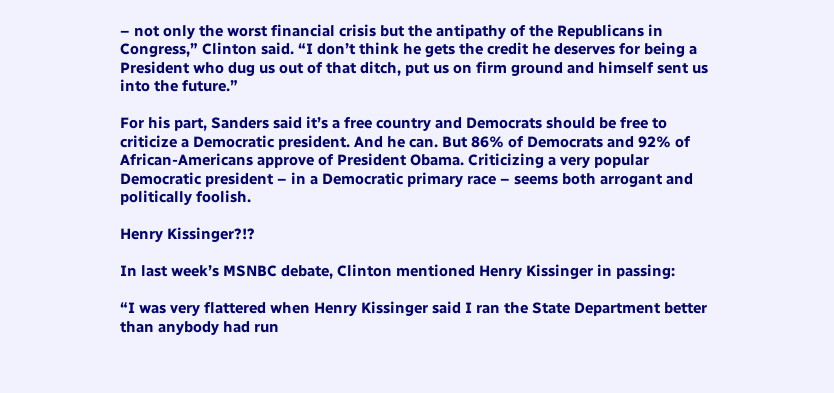– not only the worst financial crisis but the antipathy of the Republicans in Congress,” Clinton said. “I don’t think he gets the credit he deserves for being a President who dug us out of that ditch, put us on firm ground and himself sent us into the future.”

For his part, Sanders said it’s a free country and Democrats should be free to criticize a Democratic president. And he can. But 86% of Democrats and 92% of African-Americans approve of President Obama. Criticizing a very popular Democratic president – in a Democratic primary race – seems both arrogant and politically foolish.

Henry Kissinger?!?

In last week’s MSNBC debate, Clinton mentioned Henry Kissinger in passing:

“I was very flattered when Henry Kissinger said I ran the State Department better than anybody had run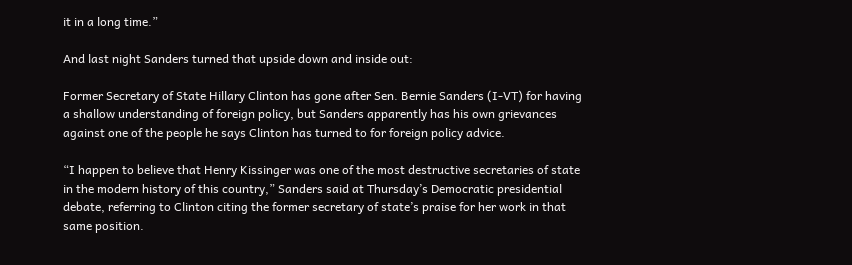it in a long time.”

And last night Sanders turned that upside down and inside out:

Former Secretary of State Hillary Clinton has gone after Sen. Bernie Sanders (I-VT) for having a shallow understanding of foreign policy, but Sanders apparently has his own grievances against one of the people he says Clinton has turned to for foreign policy advice.

“I happen to believe that Henry Kissinger was one of the most destructive secretaries of state in the modern history of this country,” Sanders said at Thursday’s Democratic presidential debate, referring to Clinton citing the former secretary of state’s praise for her work in that same position.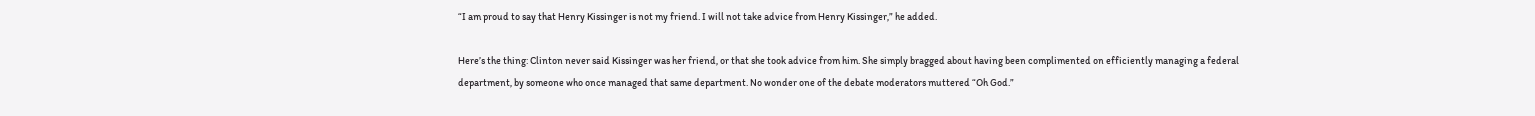“I am proud to say that Henry Kissinger is not my friend. I will not take advice from Henry Kissinger,” he added.

Here’s the thing: Clinton never said Kissinger was her friend, or that she took advice from him. She simply bragged about having been complimented on efficiently managing a federal department, by someone who once managed that same department. No wonder one of the debate moderators muttered “Oh God.”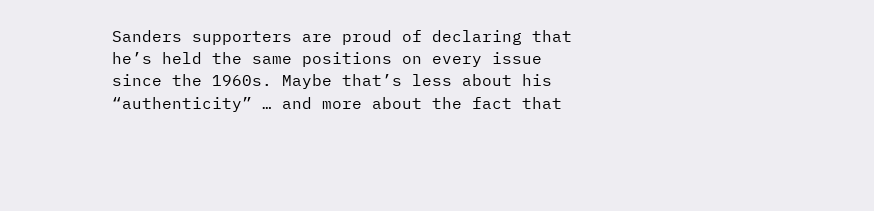Sanders supporters are proud of declaring that he’s held the same positions on every issue since the 1960s. Maybe that’s less about his “authenticity” … and more about the fact that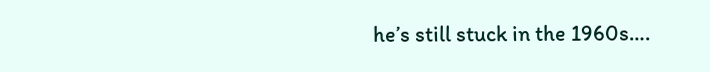he’s still stuck in the 1960s….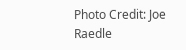Photo Credit: Joe Raedle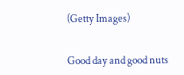(Getty Images)


Good day and good nuts